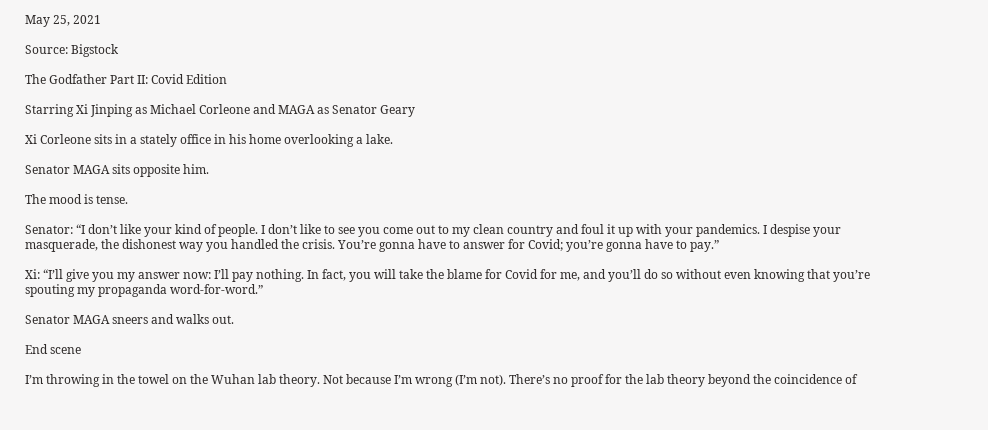May 25, 2021

Source: Bigstock

The Godfather Part II: Covid Edition

Starring Xi Jinping as Michael Corleone and MAGA as Senator Geary

Xi Corleone sits in a stately office in his home overlooking a lake.

Senator MAGA sits opposite him.

The mood is tense.

Senator: “I don’t like your kind of people. I don’t like to see you come out to my clean country and foul it up with your pandemics. I despise your masquerade, the dishonest way you handled the crisis. You’re gonna have to answer for Covid; you’re gonna have to pay.”

Xi: “I’ll give you my answer now: I’ll pay nothing. In fact, you will take the blame for Covid for me, and you’ll do so without even knowing that you’re spouting my propaganda word-for-word.”

Senator MAGA sneers and walks out.

End scene

I’m throwing in the towel on the Wuhan lab theory. Not because I’m wrong (I’m not). There’s no proof for the lab theory beyond the coincidence of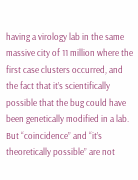having a virology lab in the same massive city of 11 million where the first case clusters occurred, and the fact that it’s scientifically possible that the bug could have been genetically modified in a lab. But “coincidence” and “it’s theoretically possible” are not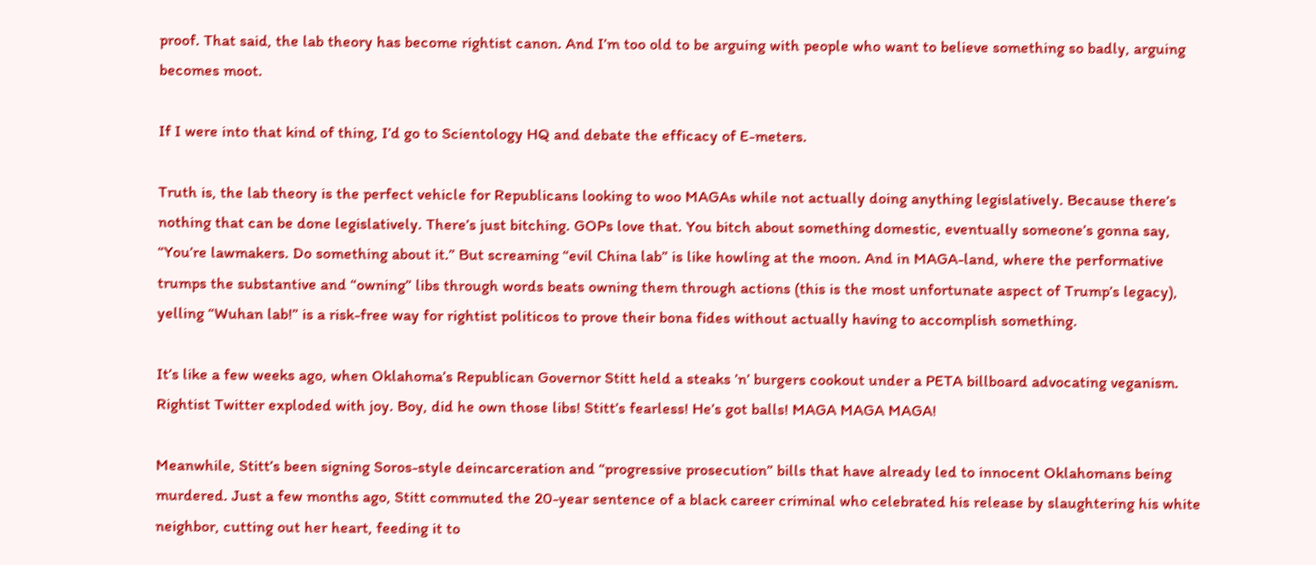proof. That said, the lab theory has become rightist canon. And I’m too old to be arguing with people who want to believe something so badly, arguing becomes moot.

If I were into that kind of thing, I’d go to Scientology HQ and debate the efficacy of E-meters.

Truth is, the lab theory is the perfect vehicle for Republicans looking to woo MAGAs while not actually doing anything legislatively. Because there’s nothing that can be done legislatively. There’s just bitching. GOPs love that. You bitch about something domestic, eventually someone’s gonna say, “You’re lawmakers. Do something about it.” But screaming “evil China lab” is like howling at the moon. And in MAGA-land, where the performative trumps the substantive and “owning” libs through words beats owning them through actions (this is the most unfortunate aspect of Trump’s legacy), yelling “Wuhan lab!” is a risk-free way for rightist politicos to prove their bona fides without actually having to accomplish something.

It’s like a few weeks ago, when Oklahoma’s Republican Governor Stitt held a steaks ’n’ burgers cookout under a PETA billboard advocating veganism. Rightist Twitter exploded with joy. Boy, did he own those libs! Stitt’s fearless! He’s got balls! MAGA MAGA MAGA!

Meanwhile, Stitt’s been signing Soros-style deincarceration and “progressive prosecution” bills that have already led to innocent Oklahomans being murdered. Just a few months ago, Stitt commuted the 20-year sentence of a black career criminal who celebrated his release by slaughtering his white neighbor, cutting out her heart, feeding it to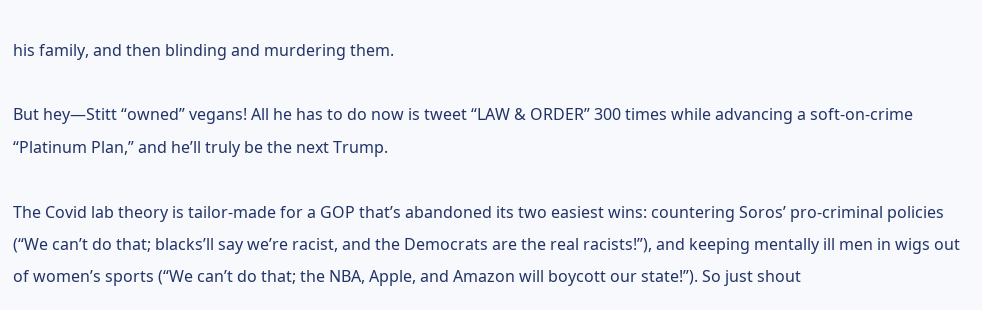his family, and then blinding and murdering them.

But hey—Stitt “owned” vegans! All he has to do now is tweet “LAW & ORDER” 300 times while advancing a soft-on-crime “Platinum Plan,” and he’ll truly be the next Trump.

The Covid lab theory is tailor-made for a GOP that’s abandoned its two easiest wins: countering Soros’ pro-criminal policies (“We can’t do that; blacks’ll say we’re racist, and the Democrats are the real racists!”), and keeping mentally ill men in wigs out of women’s sports (“We can’t do that; the NBA, Apple, and Amazon will boycott our state!”). So just shout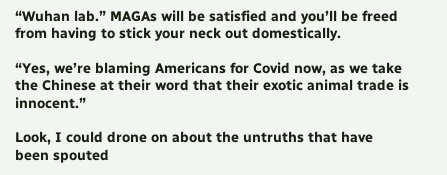“Wuhan lab.” MAGAs will be satisfied and you’ll be freed from having to stick your neck out domestically.

“Yes, we’re blaming Americans for Covid now, as we take the Chinese at their word that their exotic animal trade is innocent.”

Look, I could drone on about the untruths that have been spouted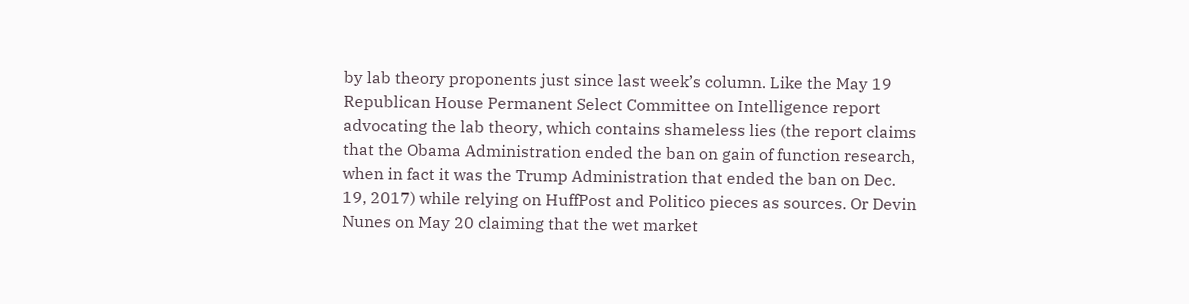by lab theory proponents just since last week’s column. Like the May 19 Republican House Permanent Select Committee on Intelligence report advocating the lab theory, which contains shameless lies (the report claims that the Obama Administration ended the ban on gain of function research, when in fact it was the Trump Administration that ended the ban on Dec. 19, 2017) while relying on HuffPost and Politico pieces as sources. Or Devin Nunes on May 20 claiming that the wet market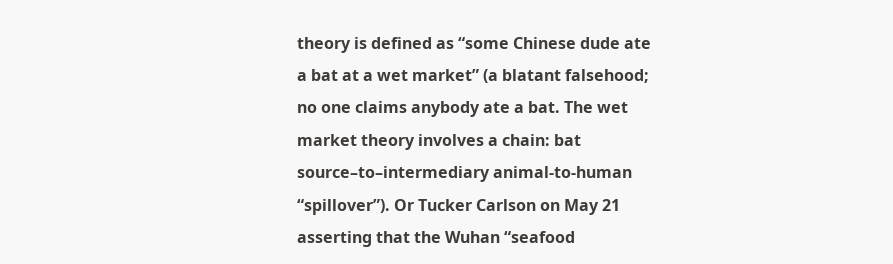theory is defined as “some Chinese dude ate a bat at a wet market” (a blatant falsehood; no one claims anybody ate a bat. The wet market theory involves a chain: bat source–to–intermediary animal-to-human “spillover”). Or Tucker Carlson on May 21 asserting that the Wuhan “seafood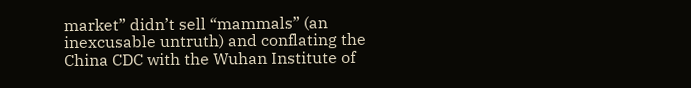market” didn’t sell “mammals” (an inexcusable untruth) and conflating the China CDC with the Wuhan Institute of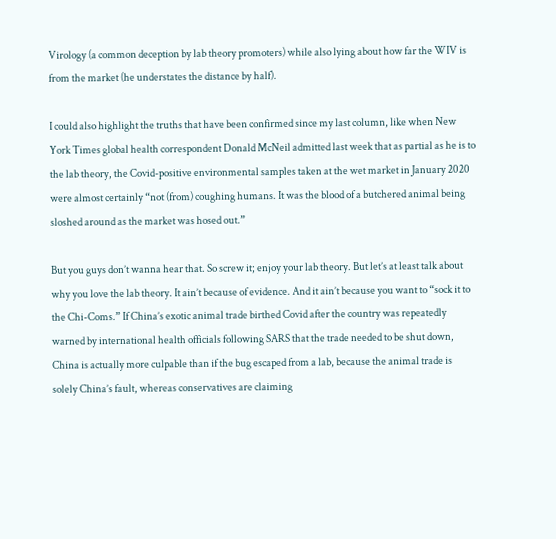Virology (a common deception by lab theory promoters) while also lying about how far the WIV is from the market (he understates the distance by half).

I could also highlight the truths that have been confirmed since my last column, like when New York Times global health correspondent Donald McNeil admitted last week that as partial as he is to the lab theory, the Covid-positive environmental samples taken at the wet market in January 2020 were almost certainly “not (from) coughing humans. It was the blood of a butchered animal being sloshed around as the market was hosed out.”

But you guys don’t wanna hear that. So screw it; enjoy your lab theory. But let’s at least talk about why you love the lab theory. It ain’t because of evidence. And it ain’t because you want to “sock it to the Chi-Coms.” If China’s exotic animal trade birthed Covid after the country was repeatedly warned by international health officials following SARS that the trade needed to be shut down, China is actually more culpable than if the bug escaped from a lab, because the animal trade is solely China’s fault, whereas conservatives are claiming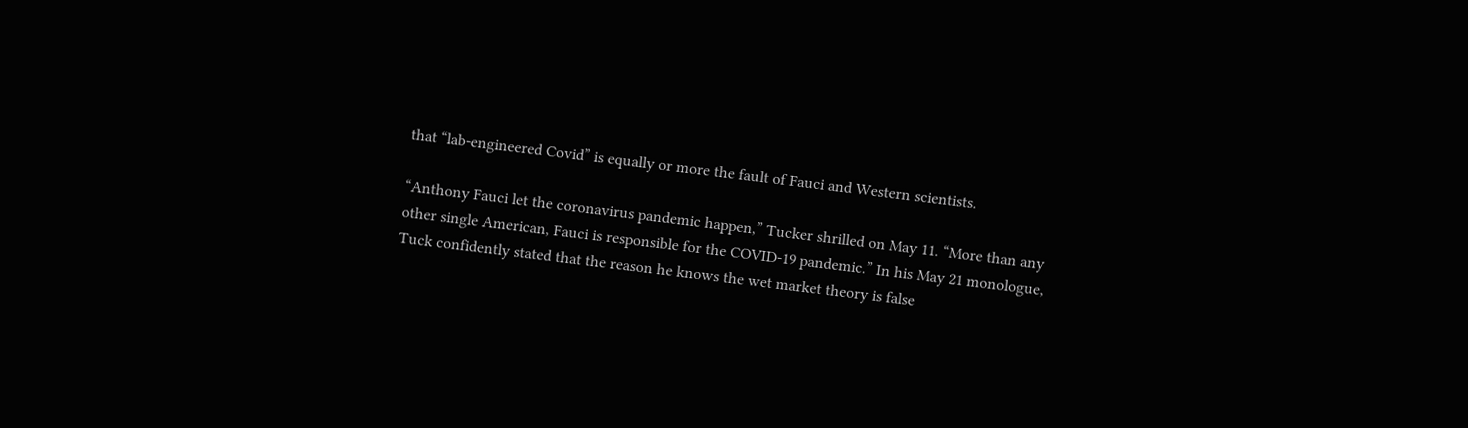that “lab-engineered Covid” is equally or more the fault of Fauci and Western scientists.

“Anthony Fauci let the coronavirus pandemic happen,” Tucker shrilled on May 11. “More than any other single American, Fauci is responsible for the COVID-19 pandemic.” In his May 21 monologue, Tuck confidently stated that the reason he knows the wet market theory is false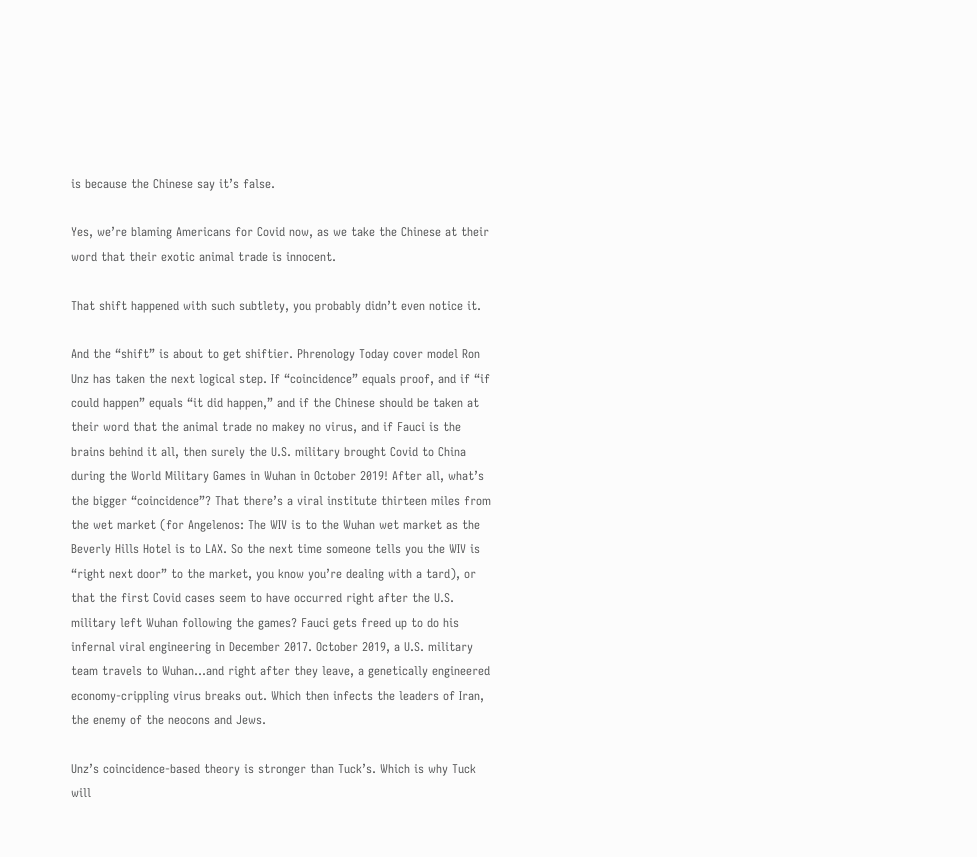is because the Chinese say it’s false.

Yes, we’re blaming Americans for Covid now, as we take the Chinese at their word that their exotic animal trade is innocent.

That shift happened with such subtlety, you probably didn’t even notice it.

And the “shift” is about to get shiftier. Phrenology Today cover model Ron Unz has taken the next logical step. If “coincidence” equals proof, and if “if could happen” equals “it did happen,” and if the Chinese should be taken at their word that the animal trade no makey no virus, and if Fauci is the brains behind it all, then surely the U.S. military brought Covid to China during the World Military Games in Wuhan in October 2019! After all, what’s the bigger “coincidence”? That there’s a viral institute thirteen miles from the wet market (for Angelenos: The WIV is to the Wuhan wet market as the Beverly Hills Hotel is to LAX. So the next time someone tells you the WIV is “right next door” to the market, you know you’re dealing with a tard), or that the first Covid cases seem to have occurred right after the U.S. military left Wuhan following the games? Fauci gets freed up to do his infernal viral engineering in December 2017. October 2019, a U.S. military team travels to Wuhan…and right after they leave, a genetically engineered economy-crippling virus breaks out. Which then infects the leaders of Iran, the enemy of the neocons and Jews.

Unz’s coincidence-based theory is stronger than Tuck’s. Which is why Tuck will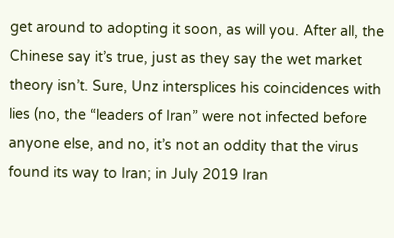get around to adopting it soon, as will you. After all, the Chinese say it’s true, just as they say the wet market theory isn’t. Sure, Unz intersplices his coincidences with lies (no, the “leaders of Iran” were not infected before anyone else, and no, it’s not an oddity that the virus found its way to Iran; in July 2019 Iran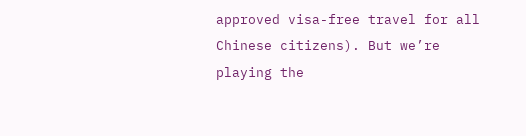approved visa-free travel for all Chinese citizens). But we’re playing the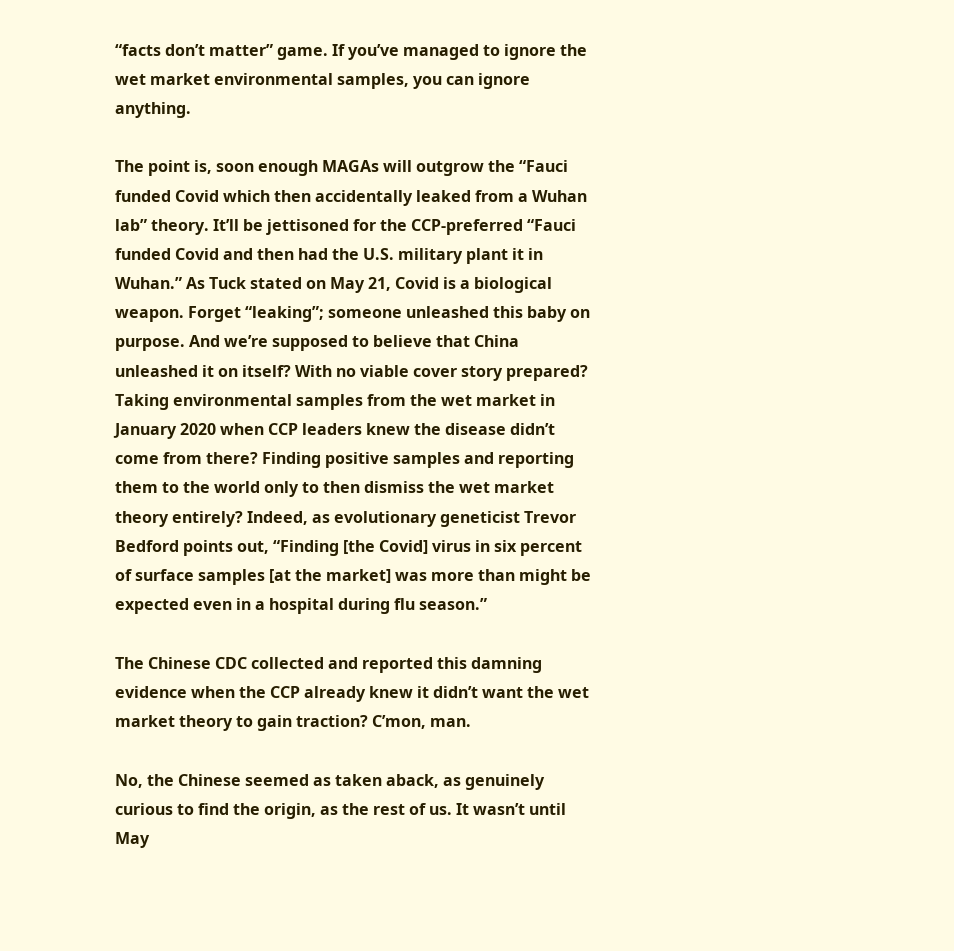“facts don’t matter” game. If you’ve managed to ignore the wet market environmental samples, you can ignore anything.

The point is, soon enough MAGAs will outgrow the “Fauci funded Covid which then accidentally leaked from a Wuhan lab” theory. It’ll be jettisoned for the CCP-preferred “Fauci funded Covid and then had the U.S. military plant it in Wuhan.” As Tuck stated on May 21, Covid is a biological weapon. Forget “leaking”; someone unleashed this baby on purpose. And we’re supposed to believe that China unleashed it on itself? With no viable cover story prepared? Taking environmental samples from the wet market in January 2020 when CCP leaders knew the disease didn’t come from there? Finding positive samples and reporting them to the world only to then dismiss the wet market theory entirely? Indeed, as evolutionary geneticist Trevor Bedford points out, “Finding [the Covid] virus in six percent of surface samples [at the market] was more than might be expected even in a hospital during flu season.”

The Chinese CDC collected and reported this damning evidence when the CCP already knew it didn’t want the wet market theory to gain traction? C’mon, man.

No, the Chinese seemed as taken aback, as genuinely curious to find the origin, as the rest of us. It wasn’t until May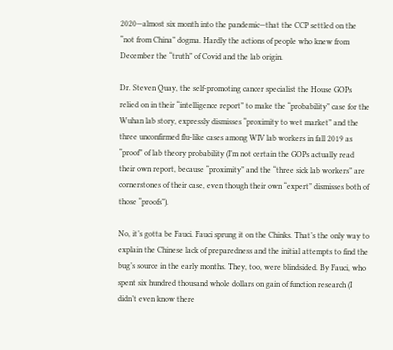2020—almost six month into the pandemic—that the CCP settled on the “not from China” dogma. Hardly the actions of people who knew from December the “truth” of Covid and the lab origin.

Dr. Steven Quay, the self-promoting cancer specialist the House GOPs relied on in their “intelligence report” to make the “probability” case for the Wuhan lab story, expressly dismisses “proximity to wet market” and the three unconfirmed flu-like cases among WIV lab workers in fall 2019 as “proof” of lab theory probability (I’m not certain the GOPs actually read their own report, because “proximity” and the “three sick lab workers” are cornerstones of their case, even though their own “expert” dismisses both of those “proofs”).

No, it’s gotta be Fauci. Fauci sprung it on the Chinks. That’s the only way to explain the Chinese lack of preparedness and the initial attempts to find the bug’s source in the early months. They, too, were blindsided. By Fauci, who spent six hundred thousand whole dollars on gain of function research (I didn’t even know there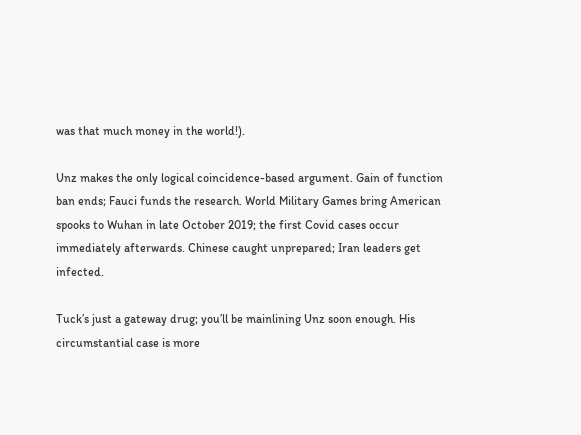was that much money in the world!).

Unz makes the only logical coincidence-based argument. Gain of function ban ends; Fauci funds the research. World Military Games bring American spooks to Wuhan in late October 2019; the first Covid cases occur immediately afterwards. Chinese caught unprepared; Iran leaders get infected.

Tuck’s just a gateway drug; you’ll be mainlining Unz soon enough. His circumstantial case is more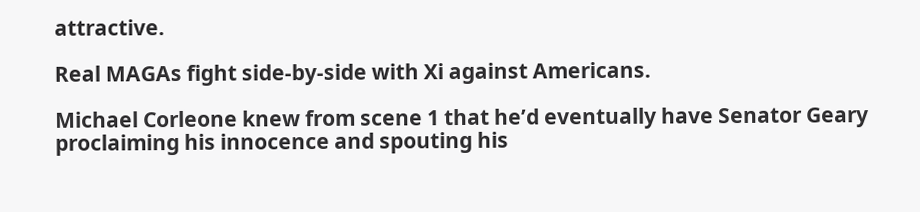attractive.

Real MAGAs fight side-by-side with Xi against Americans.

Michael Corleone knew from scene 1 that he’d eventually have Senator Geary proclaiming his innocence and spouting his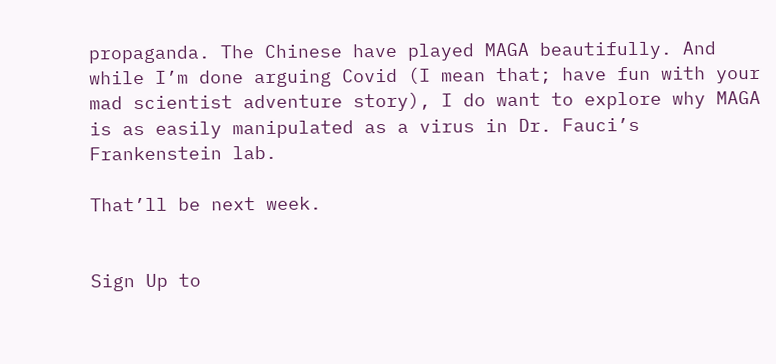propaganda. The Chinese have played MAGA beautifully. And while I’m done arguing Covid (I mean that; have fun with your mad scientist adventure story), I do want to explore why MAGA is as easily manipulated as a virus in Dr. Fauci’s Frankenstein lab.

That’ll be next week.


Sign Up to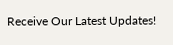Receive Our Latest Updates!